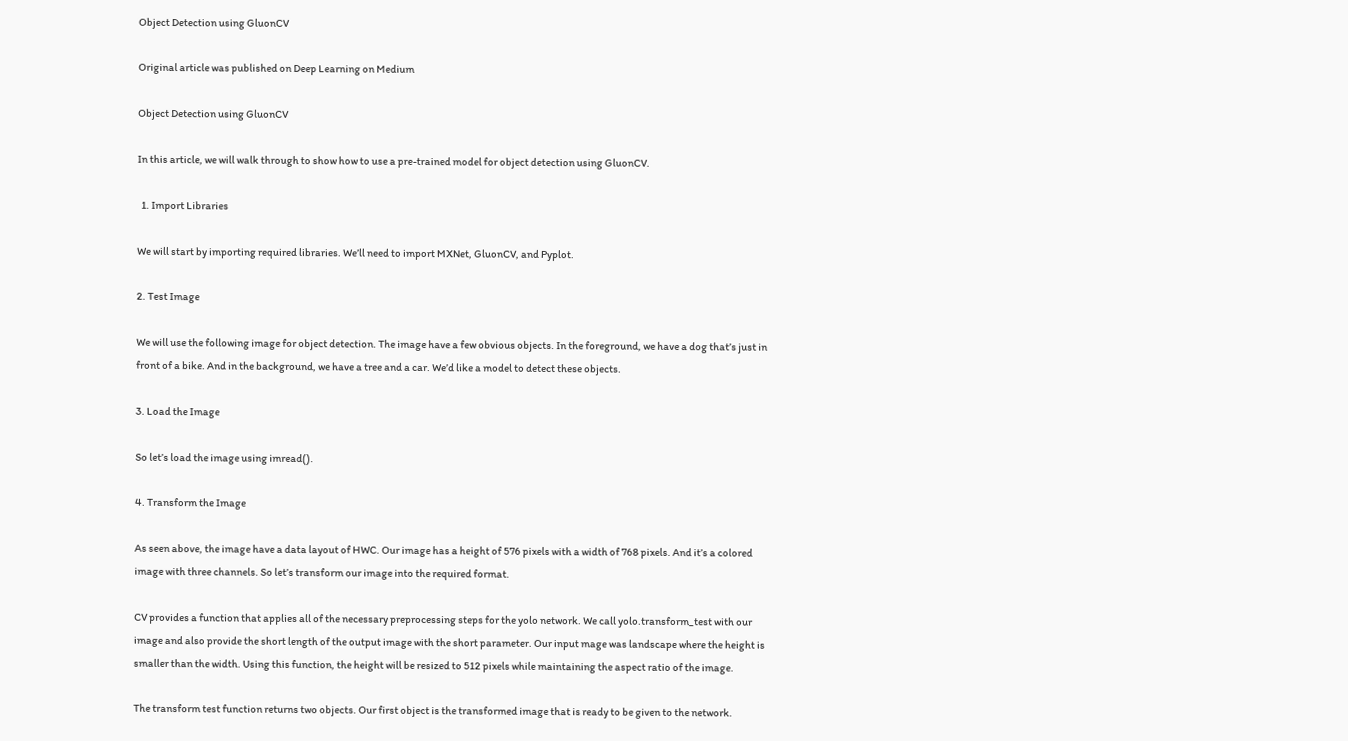Object Detection using GluonCV

Original article was published on Deep Learning on Medium

Object Detection using GluonCV

In this article, we will walk through to show how to use a pre-trained model for object detection using GluonCV.

  1. Import Libraries

We will start by importing required libraries. We’ll need to import MXNet, GluonCV, and Pyplot.

2. Test Image

We will use the following image for object detection. The image have a few obvious objects. In the foreground, we have a dog that’s just in front of a bike. And in the background, we have a tree and a car. We’d like a model to detect these objects.

3. Load the Image

So let’s load the image using imread().

4. Transform the Image

As seen above, the image have a data layout of HWC. Our image has a height of 576 pixels with a width of 768 pixels. And it’s a colored image with three channels. So let’s transform our image into the required format.

CV provides a function that applies all of the necessary preprocessing steps for the yolo network. We call yolo.transform_test with our image and also provide the short length of the output image with the short parameter. Our input mage was landscape where the height is smaller than the width. Using this function, the height will be resized to 512 pixels while maintaining the aspect ratio of the image.

The transform test function returns two objects. Our first object is the transformed image that is ready to be given to the network.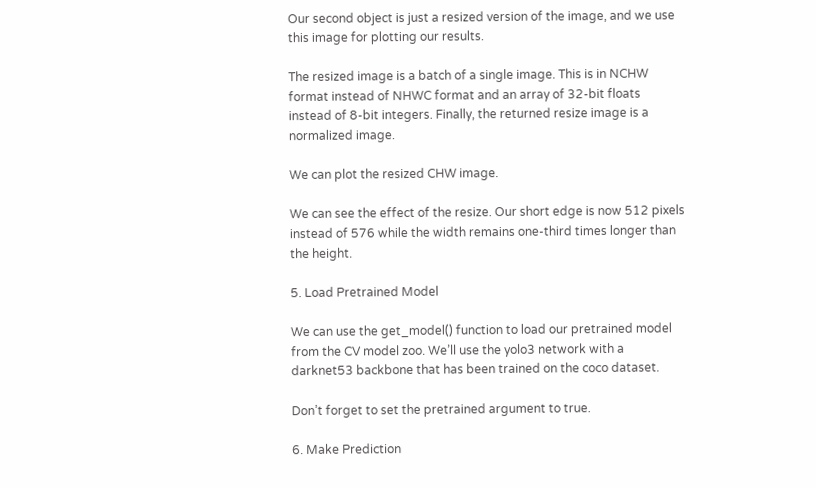Our second object is just a resized version of the image, and we use this image for plotting our results.

The resized image is a batch of a single image. This is in NCHW format instead of NHWC format and an array of 32-bit floats instead of 8-bit integers. Finally, the returned resize image is a normalized image.

We can plot the resized CHW image.

We can see the effect of the resize. Our short edge is now 512 pixels instead of 576 while the width remains one-third times longer than the height.

5. Load Pretrained Model

We can use the get_model() function to load our pretrained model from the CV model zoo. We’ll use the yolo3 network with a darknet53 backbone that has been trained on the coco dataset.

Don’t forget to set the pretrained argument to true.

6. Make Prediction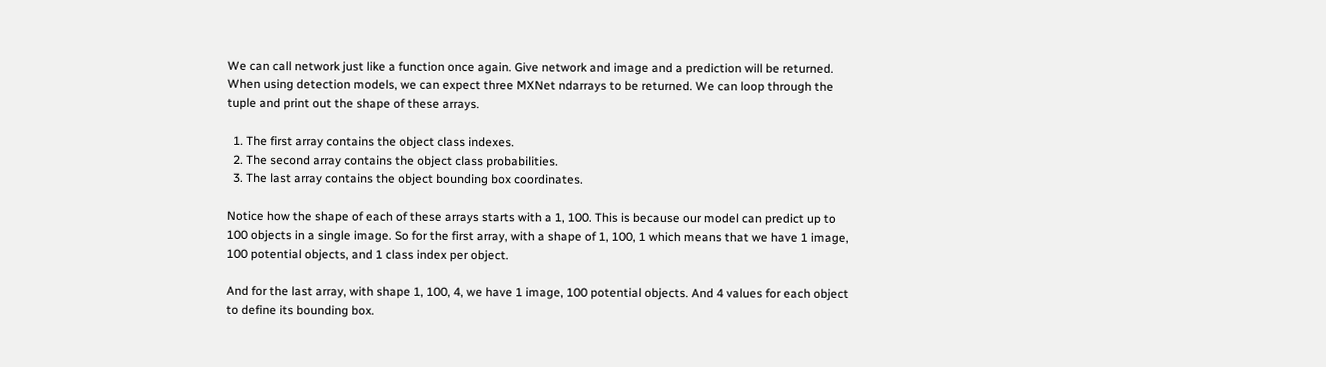We can call network just like a function once again. Give network and image and a prediction will be returned. When using detection models, we can expect three MXNet ndarrays to be returned. We can loop through the tuple and print out the shape of these arrays.

  1. The first array contains the object class indexes.
  2. The second array contains the object class probabilities.
  3. The last array contains the object bounding box coordinates.

Notice how the shape of each of these arrays starts with a 1, 100. This is because our model can predict up to 100 objects in a single image. So for the first array, with a shape of 1, 100, 1 which means that we have 1 image, 100 potential objects, and 1 class index per object.

And for the last array, with shape 1, 100, 4, we have 1 image, 100 potential objects. And 4 values for each object to define its bounding box.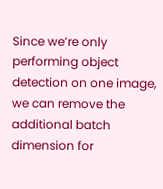Since we’re only performing object detection on one image, we can remove the additional batch dimension for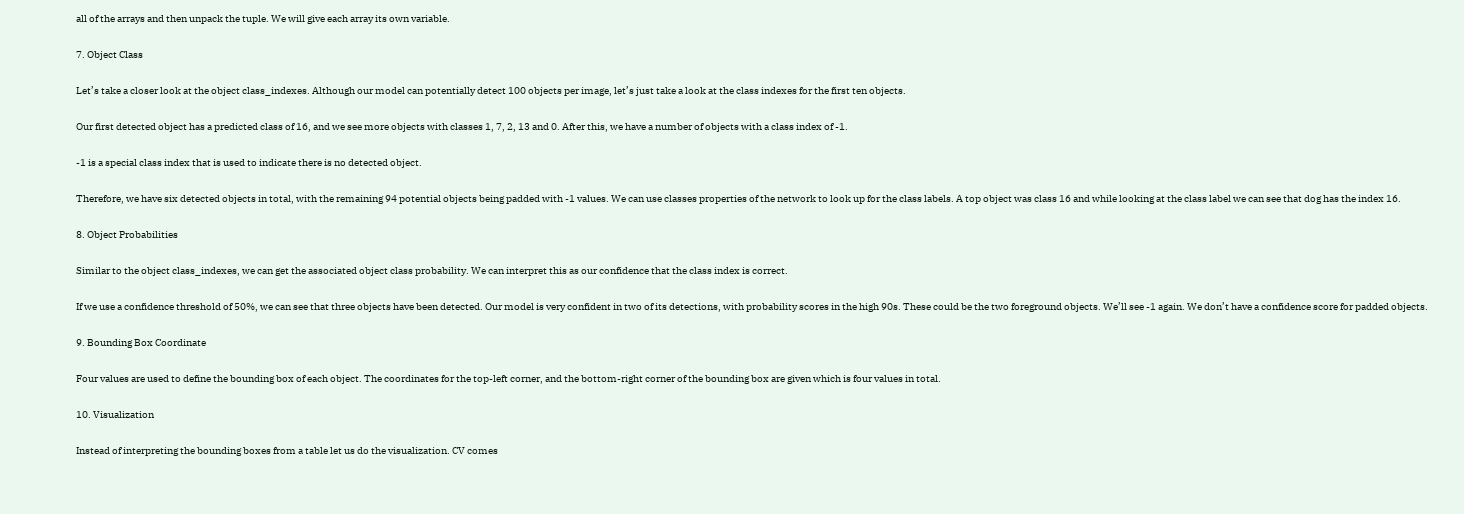all of the arrays and then unpack the tuple. We will give each array its own variable.

7. Object Class

Let’s take a closer look at the object class_indexes. Although our model can potentially detect 100 objects per image, let’s just take a look at the class indexes for the first ten objects.

Our first detected object has a predicted class of 16, and we see more objects with classes 1, 7, 2, 13 and 0. After this, we have a number of objects with a class index of -1.

-1 is a special class index that is used to indicate there is no detected object.

Therefore, we have six detected objects in total, with the remaining 94 potential objects being padded with -1 values. We can use classes properties of the network to look up for the class labels. A top object was class 16 and while looking at the class label we can see that dog has the index 16.

8. Object Probabilities

Similar to the object class_indexes, we can get the associated object class probability. We can interpret this as our confidence that the class index is correct.

If we use a confidence threshold of 50%, we can see that three objects have been detected. Our model is very confident in two of its detections, with probability scores in the high 90s. These could be the two foreground objects. We’ll see -1 again. We don’t have a confidence score for padded objects.

9. Bounding Box Coordinate

Four values are used to define the bounding box of each object. The coordinates for the top-left corner, and the bottom-right corner of the bounding box are given which is four values in total.

10. Visualization

Instead of interpreting the bounding boxes from a table let us do the visualization. CV comes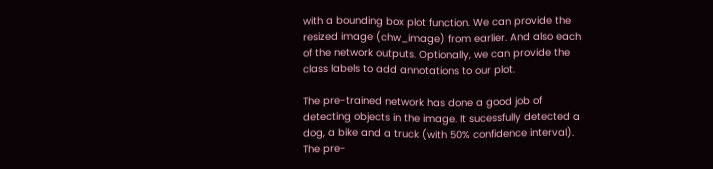with a bounding box plot function. We can provide the resized image (chw_image) from earlier. And also each of the network outputs. Optionally, we can provide the class labels to add annotations to our plot.

The pre-trained network has done a good job of detecting objects in the image. It sucessfully detected a dog, a bike and a truck (with 50% confidence interval). The pre-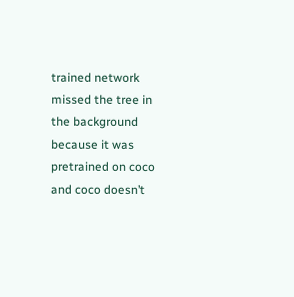trained network missed the tree in the background because it was pretrained on coco and coco doesn’t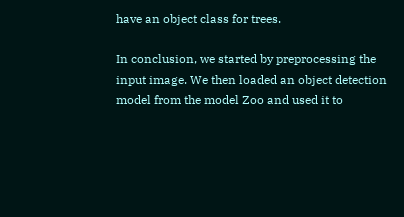have an object class for trees.

In conclusion, we started by preprocessing the input image. We then loaded an object detection model from the model Zoo and used it to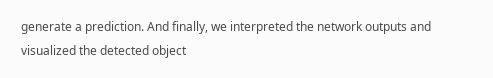generate a prediction. And finally, we interpreted the network outputs and visualized the detected object